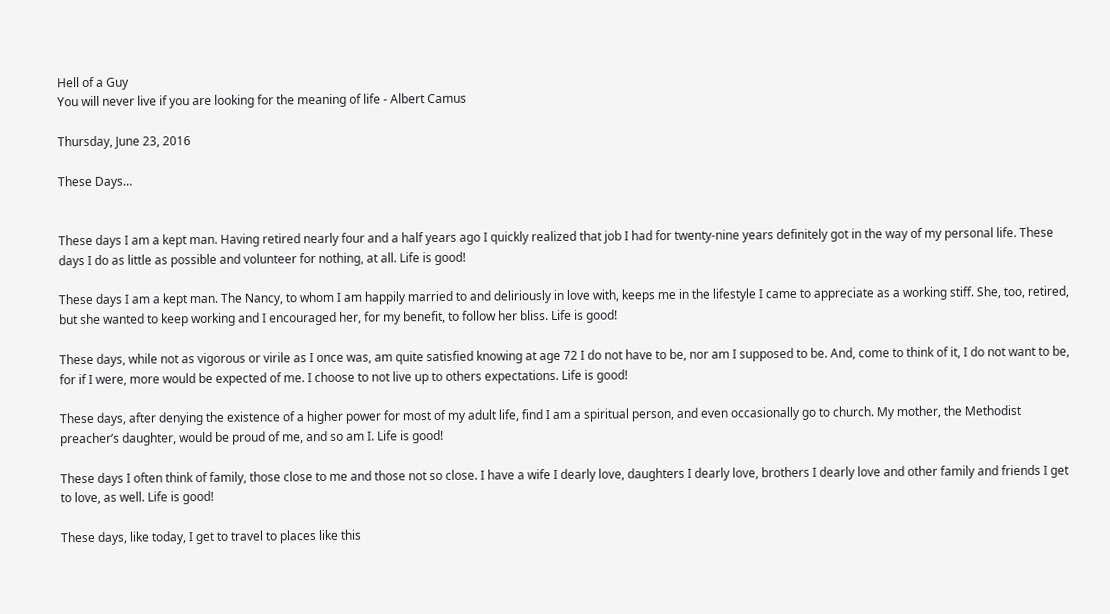Hell of a Guy
You will never live if you are looking for the meaning of life - Albert Camus

Thursday, June 23, 2016

These Days…


These days I am a kept man. Having retired nearly four and a half years ago I quickly realized that job I had for twenty-nine years definitely got in the way of my personal life. These days I do as little as possible and volunteer for nothing, at all. Life is good!

These days I am a kept man. The Nancy, to whom I am happily married to and deliriously in love with, keeps me in the lifestyle I came to appreciate as a working stiff. She, too, retired, but she wanted to keep working and I encouraged her, for my benefit, to follow her bliss. Life is good!

These days, while not as vigorous or virile as I once was, am quite satisfied knowing at age 72 I do not have to be, nor am I supposed to be. And, come to think of it, I do not want to be, for if I were, more would be expected of me. I choose to not live up to others expectations. Life is good!

These days, after denying the existence of a higher power for most of my adult life, find I am a spiritual person, and even occasionally go to church. My mother, the Methodist preacher’s daughter, would be proud of me, and so am I. Life is good!

These days I often think of family, those close to me and those not so close. I have a wife I dearly love, daughters I dearly love, brothers I dearly love and other family and friends I get to love, as well. Life is good!

These days, like today, I get to travel to places like this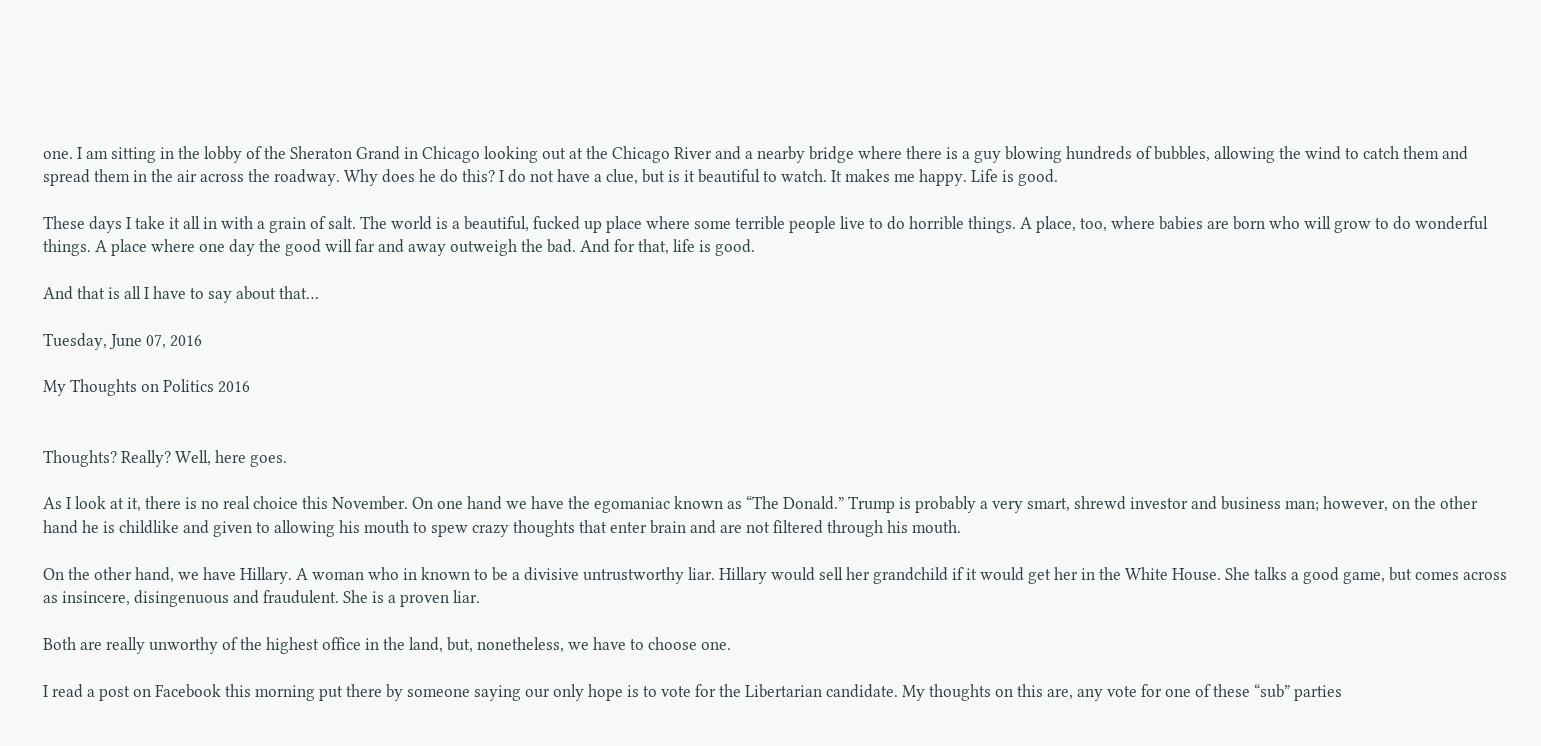one. I am sitting in the lobby of the Sheraton Grand in Chicago looking out at the Chicago River and a nearby bridge where there is a guy blowing hundreds of bubbles, allowing the wind to catch them and spread them in the air across the roadway. Why does he do this? I do not have a clue, but is it beautiful to watch. It makes me happy. Life is good.

These days I take it all in with a grain of salt. The world is a beautiful, fucked up place where some terrible people live to do horrible things. A place, too, where babies are born who will grow to do wonderful things. A place where one day the good will far and away outweigh the bad. And for that, life is good.

And that is all I have to say about that…

Tuesday, June 07, 2016

My Thoughts on Politics 2016


Thoughts? Really? Well, here goes.

As I look at it, there is no real choice this November. On one hand we have the egomaniac known as “The Donald.” Trump is probably a very smart, shrewd investor and business man; however, on the other hand he is childlike and given to allowing his mouth to spew crazy thoughts that enter brain and are not filtered through his mouth.

On the other hand, we have Hillary. A woman who in known to be a divisive untrustworthy liar. Hillary would sell her grandchild if it would get her in the White House. She talks a good game, but comes across as insincere, disingenuous and fraudulent. She is a proven liar.

Both are really unworthy of the highest office in the land, but, nonetheless, we have to choose one.

I read a post on Facebook this morning put there by someone saying our only hope is to vote for the Libertarian candidate. My thoughts on this are, any vote for one of these “sub” parties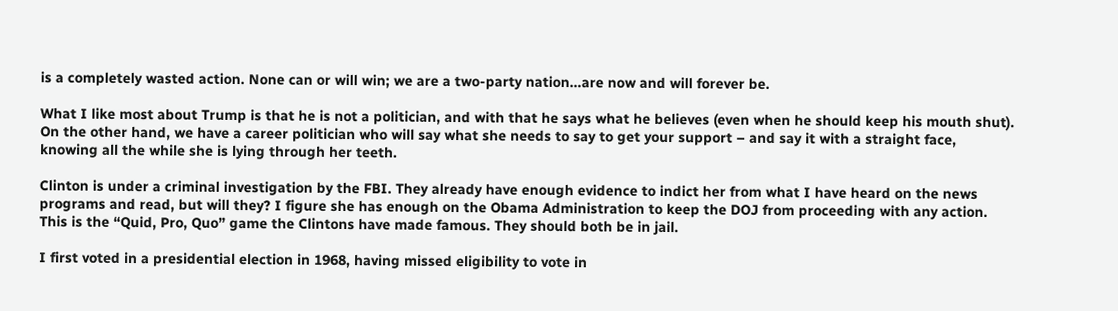is a completely wasted action. None can or will win; we are a two-party nation…are now and will forever be.

What I like most about Trump is that he is not a politician, and with that he says what he believes (even when he should keep his mouth shut). On the other hand, we have a career politician who will say what she needs to say to get your support – and say it with a straight face, knowing all the while she is lying through her teeth.

Clinton is under a criminal investigation by the FBI. They already have enough evidence to indict her from what I have heard on the news programs and read, but will they? I figure she has enough on the Obama Administration to keep the DOJ from proceeding with any action. This is the “Quid, Pro, Quo” game the Clintons have made famous. They should both be in jail.

I first voted in a presidential election in 1968, having missed eligibility to vote in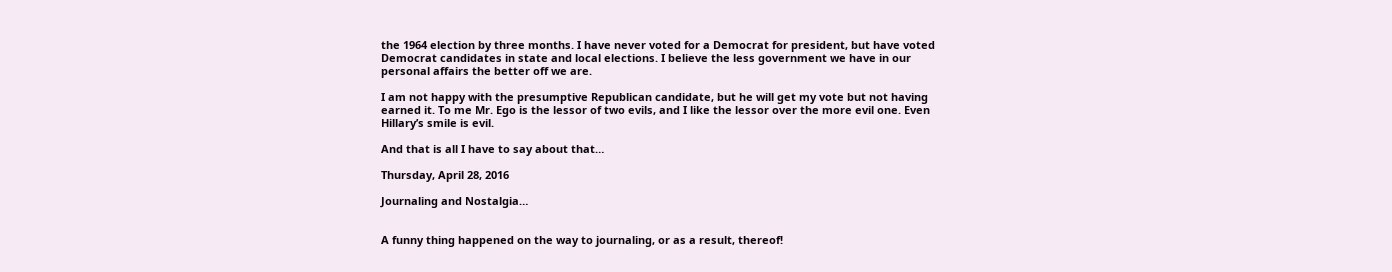the 1964 election by three months. I have never voted for a Democrat for president, but have voted Democrat candidates in state and local elections. I believe the less government we have in our personal affairs the better off we are.

I am not happy with the presumptive Republican candidate, but he will get my vote but not having earned it. To me Mr. Ego is the lessor of two evils, and I like the lessor over the more evil one. Even Hillary’s smile is evil.

And that is all I have to say about that…

Thursday, April 28, 2016

Journaling and Nostalgia…


A funny thing happened on the way to journaling, or as a result, thereof!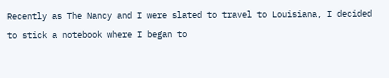Recently as The Nancy and I were slated to travel to Louisiana, I decided to stick a notebook where I began to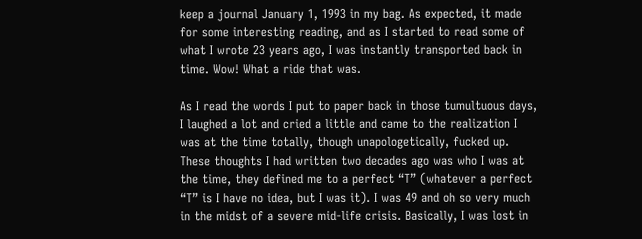keep a journal January 1, 1993 in my bag. As expected, it made for some interesting reading, and as I started to read some of what I wrote 23 years ago, I was instantly transported back in time. Wow! What a ride that was.

As I read the words I put to paper back in those tumultuous days, I laughed a lot and cried a little and came to the realization I was at the time totally, though unapologetically, fucked up. These thoughts I had written two decades ago was who I was at the time, they defined me to a perfect “T” (whatever a perfect “T” is I have no idea, but I was it). I was 49 and oh so very much in the midst of a severe mid-life crisis. Basically, I was lost in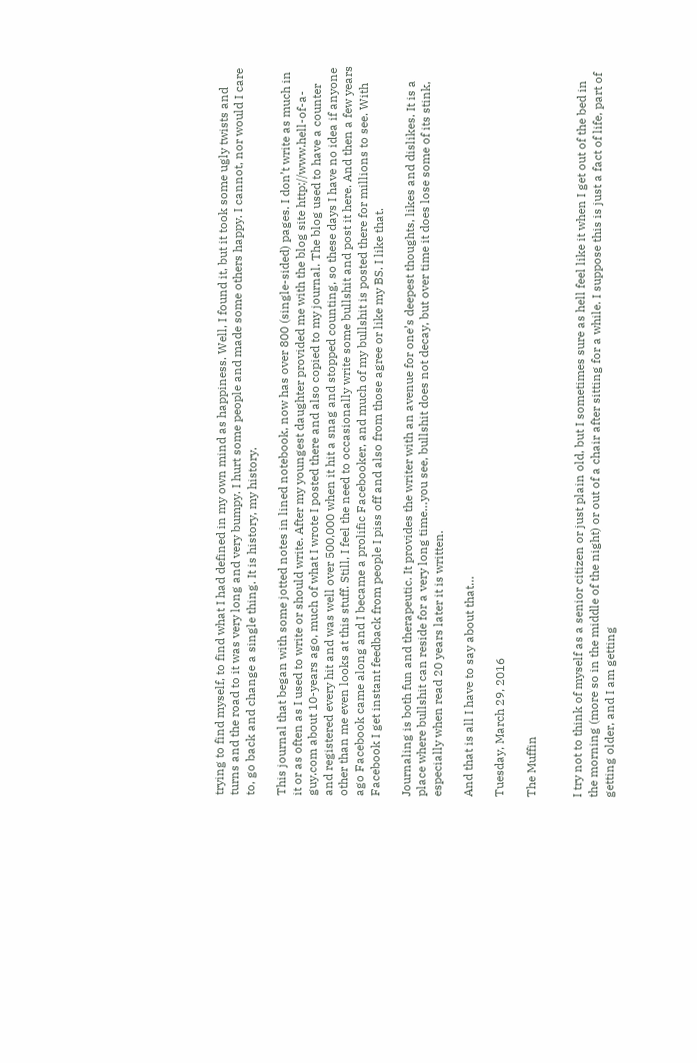trying to find myself, to find what I had defined in my own mind as happiness. Well, I found it, but it took some ugly twists and turns and the road to it was very long and very bumpy. I hurt some people and made some others happy. I cannot, nor would I care to, go back and change a single thing. It is history, my history.

This journal that began with some jotted notes in lined notebook, now has over 800 (single-sided) pages. I don’t write as much in it or as often as I used to write or should write. After my youngest daughter provided me with the blog site http://www.hell-of-a-guy.com about 10-years ago, much of what I wrote I posted there and also copied to my journal. The blog used to have a counter and registered every hit and was well over 500,000 when it hit a snag and stopped counting, so these days I have no idea if anyone other than me even looks at this stuff. Still, I feel the need to occasionally write some bullshit and post it here. And then a few years ago Facebook came along and I became a prolific Facebooker, and much of my bullshit is posted there for millions to see. With Facebook I get instant feedback from people I piss off and also from those agree or like my BS. I like that.

Journaling is both fun and therapeutic. It provides the writer with an avenue for one’s deepest thoughts, likes and dislikes. It is a place where bullshit can reside for a very long time…you see, bullshit does not decay, but over time it does lose some of its stink, especially when read 20 years later it is written.

And that is all I have to say about that…

Tuesday, March 29, 2016

The Muffin


I try not to think of myself as a senior citizen or just plain old, but I sometimes sure as hell feel like it when I get out of the bed in the morning (more so in the middle of the night) or out of a chair after sitting for a while. I suppose this is just a fact of life, part of getting older, and I am getting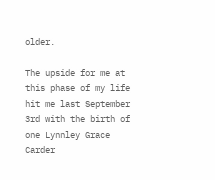older.

The upside for me at this phase of my life hit me last September 3rd with the birth of one Lynnley Grace Carder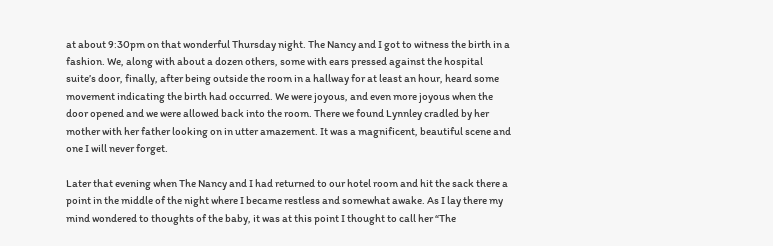at about 9:30pm on that wonderful Thursday night. The Nancy and I got to witness the birth in a fashion. We, along with about a dozen others, some with ears pressed against the hospital suite’s door, finally, after being outside the room in a hallway for at least an hour, heard some movement indicating the birth had occurred. We were joyous, and even more joyous when the door opened and we were allowed back into the room. There we found Lynnley cradled by her mother with her father looking on in utter amazement. It was a magnificent, beautiful scene and one I will never forget.

Later that evening when The Nancy and I had returned to our hotel room and hit the sack there a point in the middle of the night where I became restless and somewhat awake. As I lay there my mind wondered to thoughts of the baby, it was at this point I thought to call her “The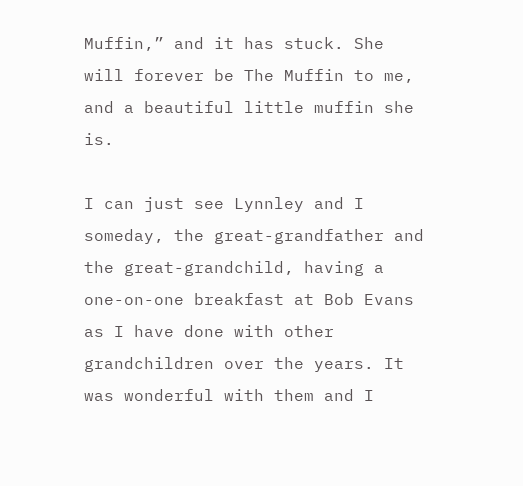Muffin,” and it has stuck. She will forever be The Muffin to me, and a beautiful little muffin she is.

I can just see Lynnley and I someday, the great-grandfather and the great-grandchild, having a one-on-one breakfast at Bob Evans as I have done with other grandchildren over the years. It was wonderful with them and I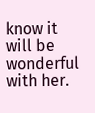know it will be wonderful with her.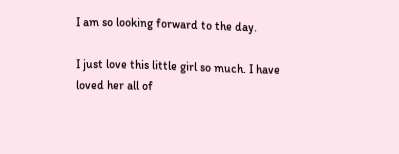I am so looking forward to the day.

I just love this little girl so much. I have loved her all of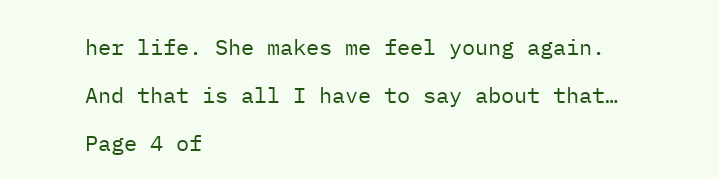her life. She makes me feel young again.

And that is all I have to say about that…

Page 4 of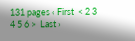131 pages ‹ First  < 2 3 4 5 6 >  Last ›